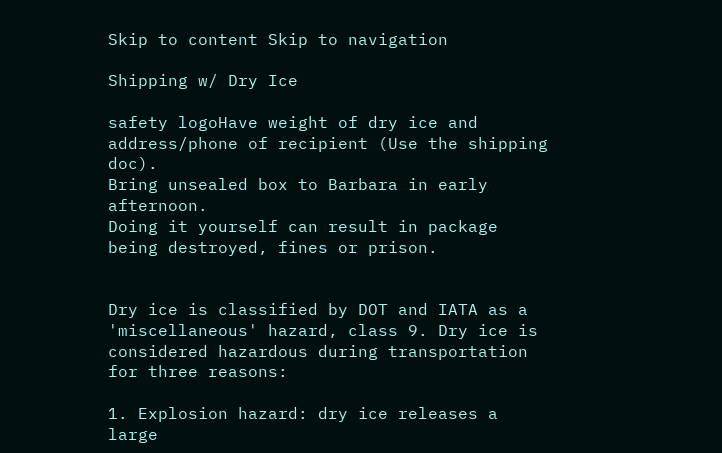Skip to content Skip to navigation

Shipping w/ Dry Ice

safety logoHave weight of dry ice and address/phone of recipient (Use the shipping doc).
Bring unsealed box to Barbara in early afternoon.
Doing it yourself can result in package being destroyed, fines or prison.


Dry ice is classified by DOT and IATA as a 'miscellaneous' hazard, class 9. Dry ice is considered hazardous during transportation for three reasons:

1. Explosion hazard: dry ice releases a large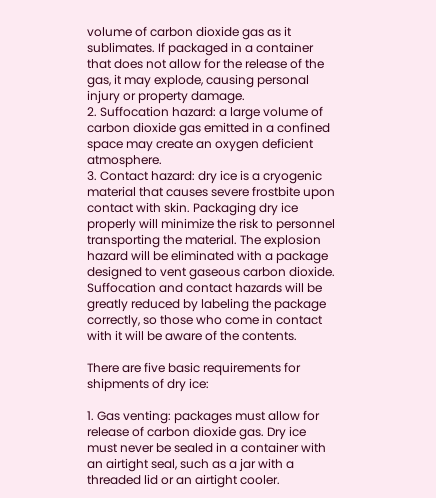volume of carbon dioxide gas as it sublimates. If packaged in a container that does not allow for the release of the gas, it may explode, causing personal injury or property damage.
2. Suffocation hazard: a large volume of carbon dioxide gas emitted in a confined space may create an oxygen deficient atmosphere.
3. Contact hazard: dry ice is a cryogenic material that causes severe frostbite upon contact with skin. Packaging dry ice properly will minimize the risk to personnel transporting the material. The explosion hazard will be eliminated with a package designed to vent gaseous carbon dioxide. Suffocation and contact hazards will be greatly reduced by labeling the package correctly, so those who come in contact with it will be aware of the contents.

There are five basic requirements for shipments of dry ice:

1. Gas venting: packages must allow for release of carbon dioxide gas. Dry ice must never be sealed in a container with an airtight seal, such as a jar with a threaded lid or an airtight cooler.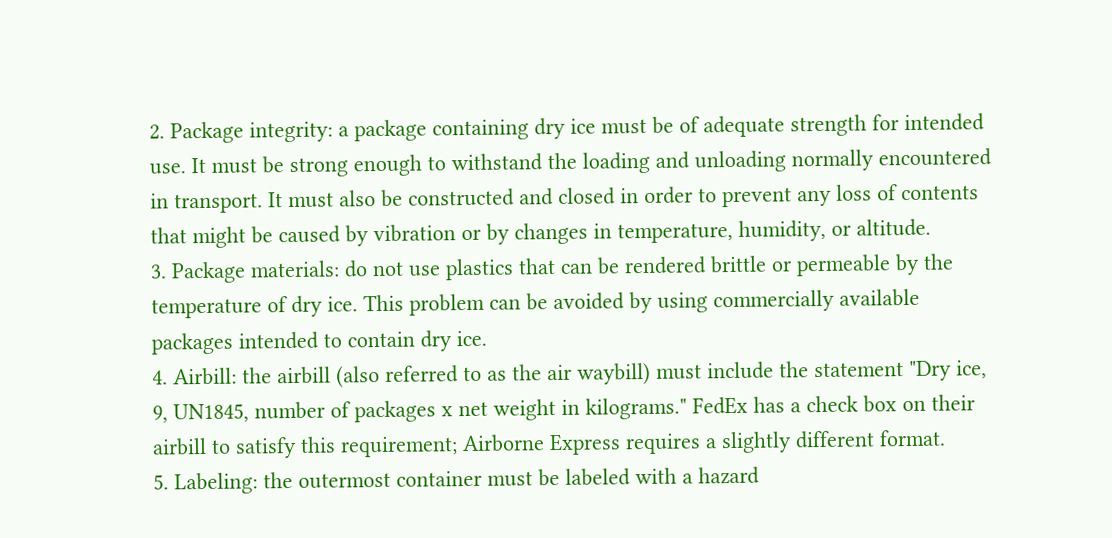2. Package integrity: a package containing dry ice must be of adequate strength for intended use. It must be strong enough to withstand the loading and unloading normally encountered in transport. It must also be constructed and closed in order to prevent any loss of contents that might be caused by vibration or by changes in temperature, humidity, or altitude.
3. Package materials: do not use plastics that can be rendered brittle or permeable by the temperature of dry ice. This problem can be avoided by using commercially available packages intended to contain dry ice.
4. Airbill: the airbill (also referred to as the air waybill) must include the statement "Dry ice, 9, UN1845, number of packages x net weight in kilograms." FedEx has a check box on their airbill to satisfy this requirement; Airborne Express requires a slightly different format.
5. Labeling: the outermost container must be labeled with a hazard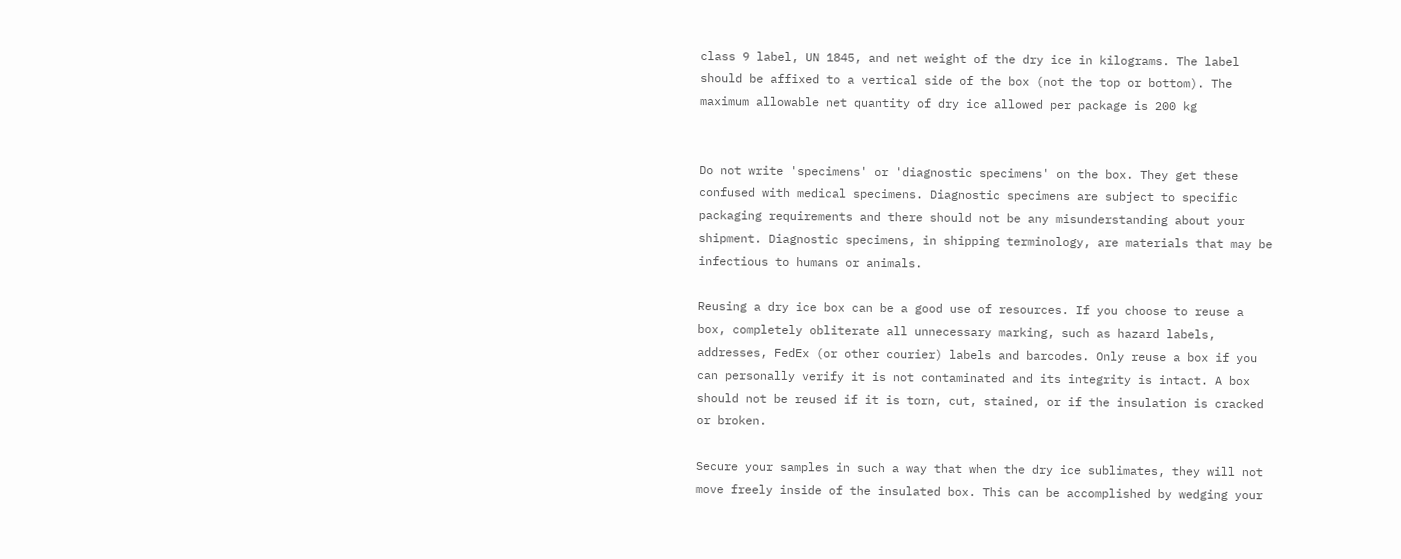class 9 label, UN 1845, and net weight of the dry ice in kilograms. The label should be affixed to a vertical side of the box (not the top or bottom). The maximum allowable net quantity of dry ice allowed per package is 200 kg


Do not write 'specimens' or 'diagnostic specimens' on the box. They get these confused with medical specimens. Diagnostic specimens are subject to specific packaging requirements and there should not be any misunderstanding about your shipment. Diagnostic specimens, in shipping terminology, are materials that may be infectious to humans or animals.

Reusing a dry ice box can be a good use of resources. If you choose to reuse a box, completely obliterate all unnecessary marking, such as hazard labels, addresses, FedEx (or other courier) labels and barcodes. Only reuse a box if you can personally verify it is not contaminated and its integrity is intact. A box should not be reused if it is torn, cut, stained, or if the insulation is cracked or broken.

Secure your samples in such a way that when the dry ice sublimates, they will not move freely inside of the insulated box. This can be accomplished by wedging your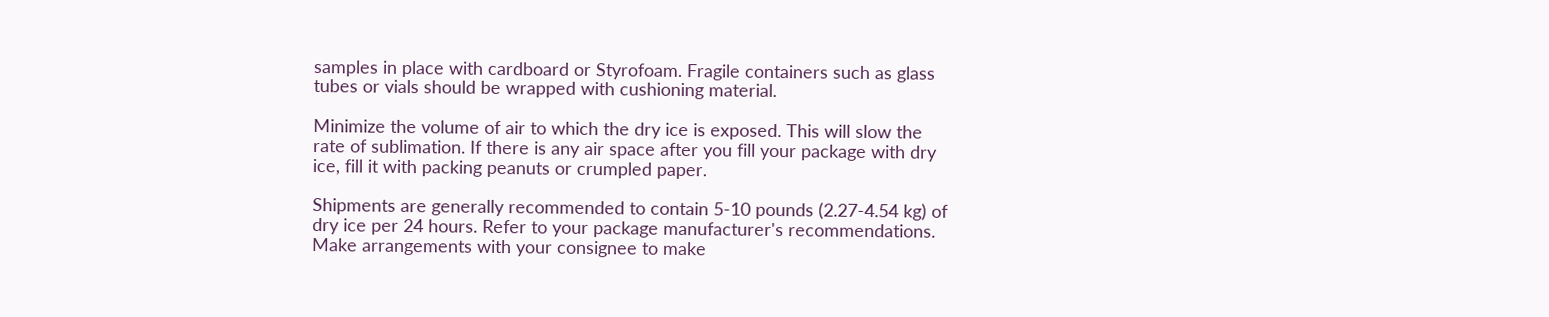samples in place with cardboard or Styrofoam. Fragile containers such as glass tubes or vials should be wrapped with cushioning material.

Minimize the volume of air to which the dry ice is exposed. This will slow the rate of sublimation. If there is any air space after you fill your package with dry ice, fill it with packing peanuts or crumpled paper.

Shipments are generally recommended to contain 5-10 pounds (2.27-4.54 kg) of dry ice per 24 hours. Refer to your package manufacturer's recommendations. Make arrangements with your consignee to make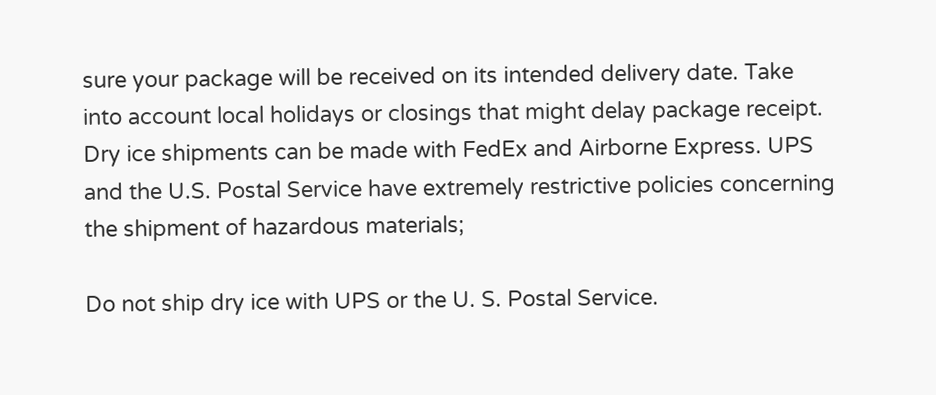sure your package will be received on its intended delivery date. Take into account local holidays or closings that might delay package receipt.
Dry ice shipments can be made with FedEx and Airborne Express. UPS and the U.S. Postal Service have extremely restrictive policies concerning the shipment of hazardous materials;

Do not ship dry ice with UPS or the U. S. Postal Service.